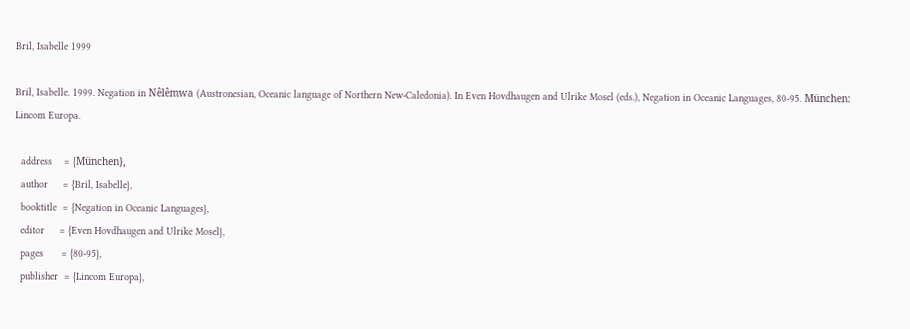Bril, Isabelle 1999

Bril, Isabelle. 1999. Negation in Nêlêmwa (Austronesian, Oceanic language of Northern New-Caledonia). In Even Hovdhaugen and Ulrike Mosel (eds.), Negation in Oceanic Languages, 80-95. München: Lincom Europa.

  address    = {München},
  author     = {Bril, Isabelle},
  booktitle  = {Negation in Oceanic Languages},
  editor     = {Even Hovdhaugen and Ulrike Mosel},
  pages      = {80-95},
  publisher  = {Lincom Europa},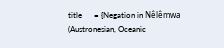title      = {Negation in Nêlêmwa (Austronesian, Oceanic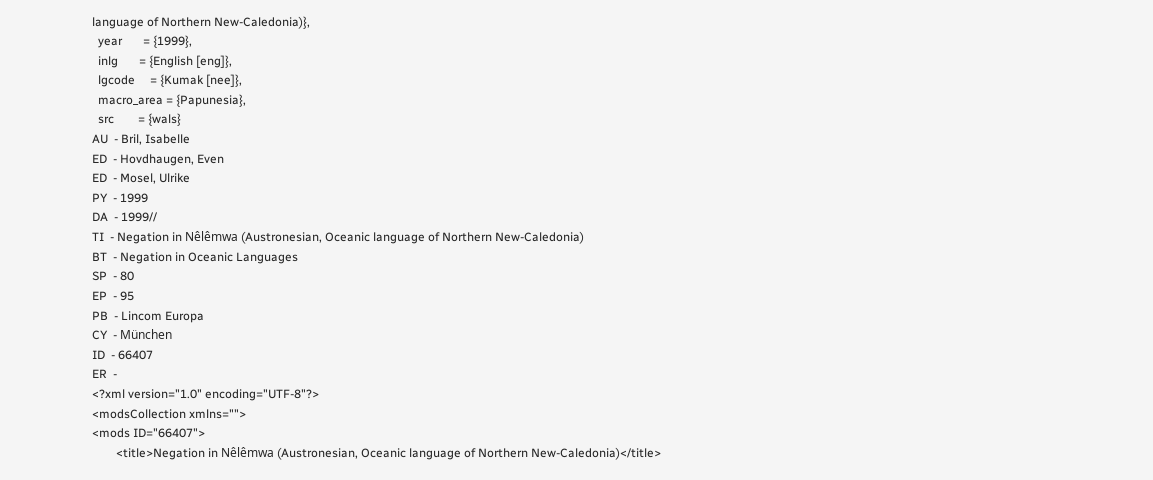language of Northern New-Caledonia)},
  year       = {1999},
  inlg       = {English [eng]},
  lgcode     = {Kumak [nee]},
  macro_area = {Papunesia},
  src        = {wals}
AU  - Bril, Isabelle
ED  - Hovdhaugen, Even
ED  - Mosel, Ulrike
PY  - 1999
DA  - 1999//
TI  - Negation in Nêlêmwa (Austronesian, Oceanic language of Northern New-Caledonia)
BT  - Negation in Oceanic Languages
SP  - 80
EP  - 95
PB  - Lincom Europa
CY  - München
ID  - 66407
ER  -
<?xml version="1.0" encoding="UTF-8"?>
<modsCollection xmlns="">
<mods ID="66407">
        <title>Negation in Nêlêmwa (Austronesian, Oceanic language of Northern New-Caledonia)</title>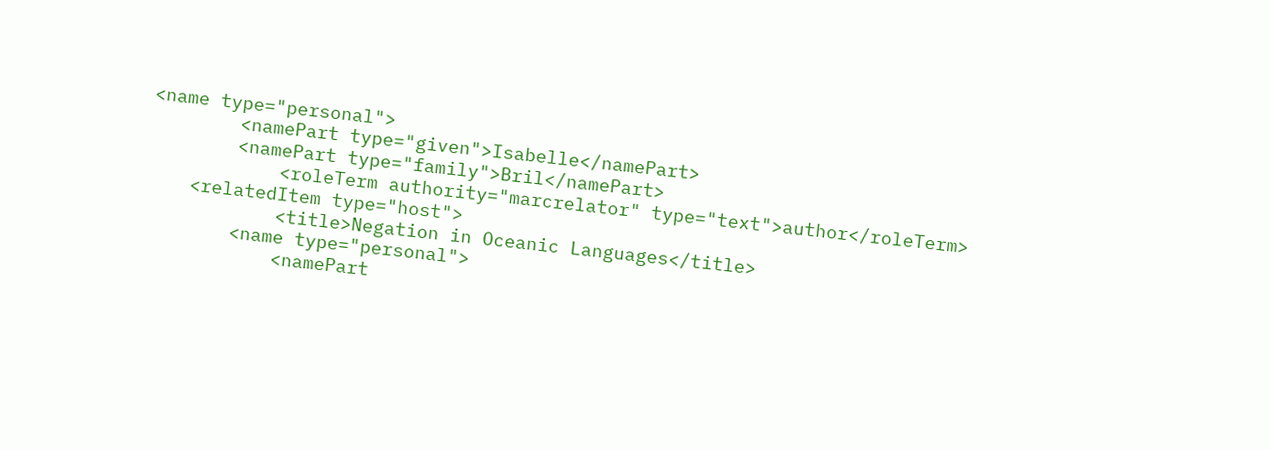<name type="personal">
        <namePart type="given">Isabelle</namePart>
        <namePart type="family">Bril</namePart>
            <roleTerm authority="marcrelator" type="text">author</roleTerm>
    <relatedItem type="host">
            <title>Negation in Oceanic Languages</title>
        <name type="personal">
            <namePart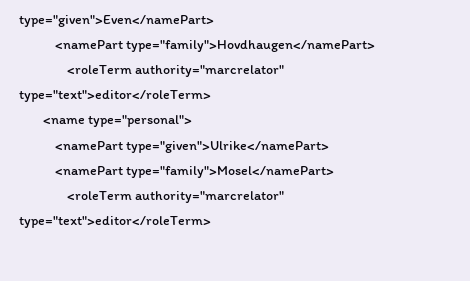type="given">Even</namePart>
            <namePart type="family">Hovdhaugen</namePart>
                <roleTerm authority="marcrelator" type="text">editor</roleTerm>
        <name type="personal">
            <namePart type="given">Ulrike</namePart>
            <namePart type="family">Mosel</namePart>
                <roleTerm authority="marcrelator" type="text">editor</roleTerm>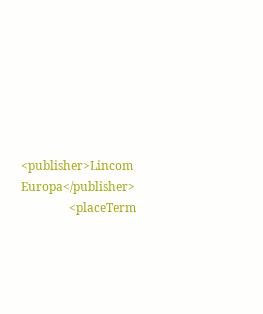<publisher>Lincom Europa</publisher>
                <placeTerm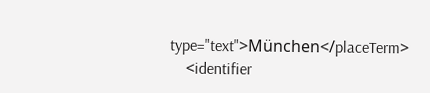type="text">München</placeTerm>
    <identifier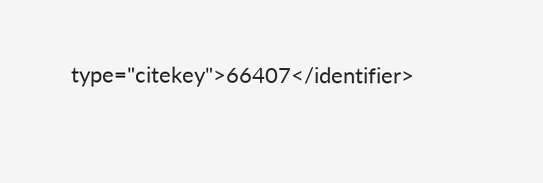type="citekey">66407</identifier>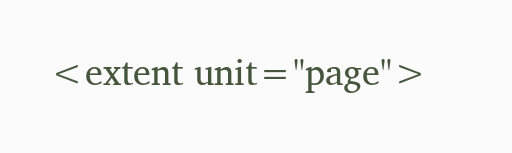<extent unit="page">